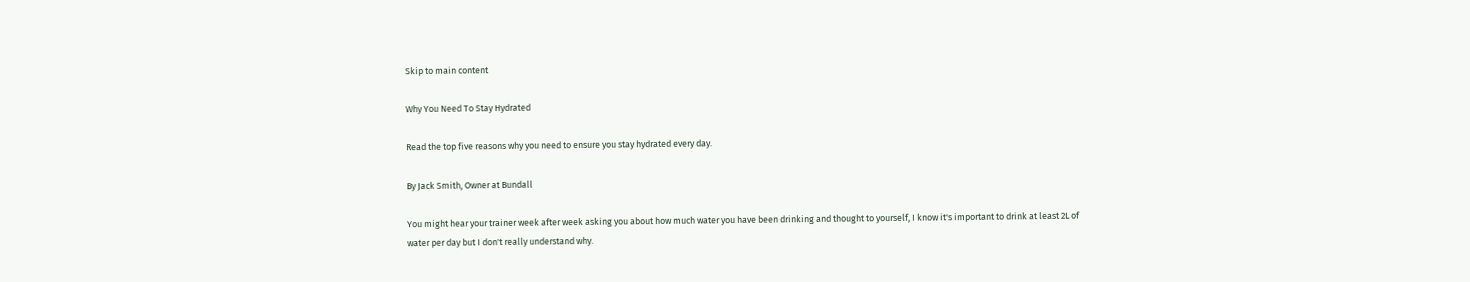Skip to main content

Why You Need To Stay Hydrated

Read the top five reasons why you need to ensure you stay hydrated every day.

By Jack Smith, Owner at Bundall

You might hear your trainer week after week asking you about how much water you have been drinking and thought to yourself, I know it's important to drink at least 2L of water per day but I don't really understand why.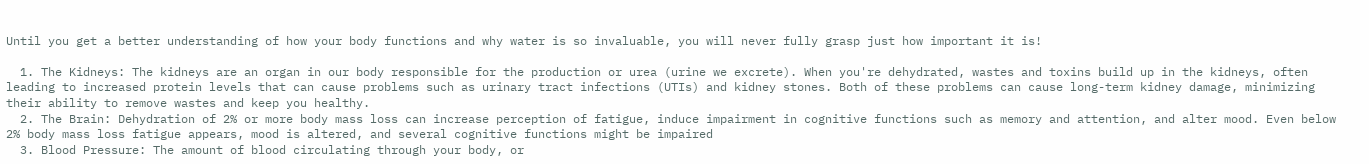Until you get a better understanding of how your body functions and why water is so invaluable, you will never fully grasp just how important it is!

  1. The Kidneys: The kidneys are an organ in our body responsible for the production or urea (urine we excrete). When you're dehydrated, wastes and toxins build up in the kidneys, often leading to increased protein levels that can cause problems such as urinary tract infections (UTIs) and kidney stones. Both of these problems can cause long-term kidney damage, minimizing their ability to remove wastes and keep you healthy.
  2. The Brain: Dehydration of 2% or more body mass loss can increase perception of fatigue, induce impairment in cognitive functions such as memory and attention, and alter mood. Even below 2% body mass loss fatigue appears, mood is altered, and several cognitive functions might be impaired
  3. Blood Pressure: The amount of blood circulating through your body, or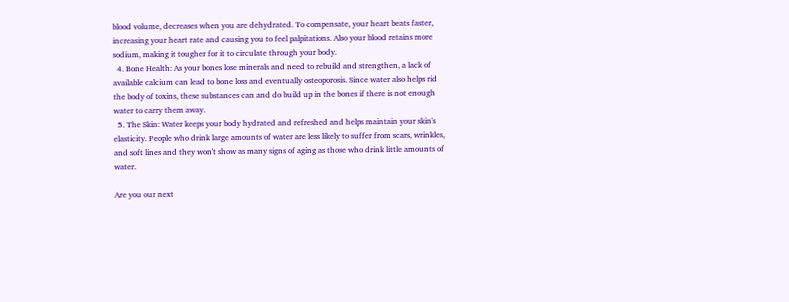blood volume, decreases when you are dehydrated. To compensate, your heart beats faster, increasing your heart rate and causing you to feel palpitations. Also your blood retains more sodium, making it tougher for it to circulate through your body.
  4. Bone Health: As your bones lose minerals and need to rebuild and strengthen, a lack of available calcium can lead to bone loss and eventually osteoporosis. Since water also helps rid the body of toxins, these substances can and do build up in the bones if there is not enough water to carry them away.
  5. The Skin: Water keeps your body hydrated and refreshed and helps maintain your skin's elasticity. People who drink large amounts of water are less likely to suffer from scars, wrinkles, and soft lines and they won't show as many signs of aging as those who drink little amounts of water.

Are you our next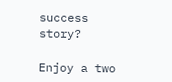success story?

Enjoy a two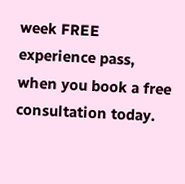week FREE experience pass, when you book a free consultation today.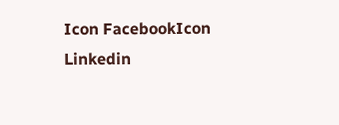Icon FacebookIcon Linkedin